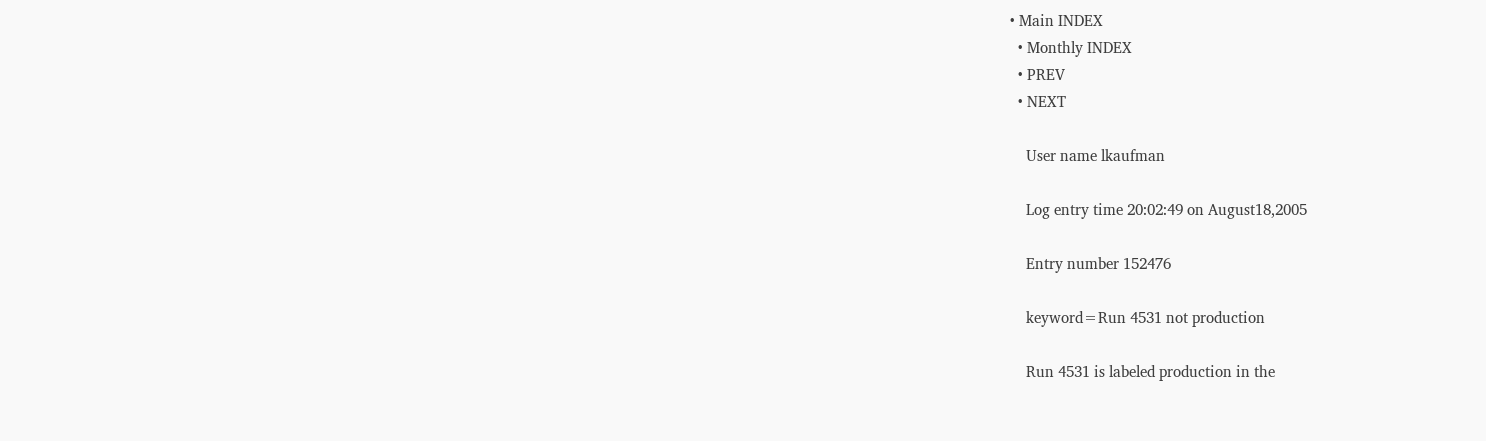• Main INDEX
  • Monthly INDEX
  • PREV
  • NEXT

    User name lkaufman

    Log entry time 20:02:49 on August18,2005

    Entry number 152476

    keyword=Run 4531 not production

    Run 4531 is labeled production in the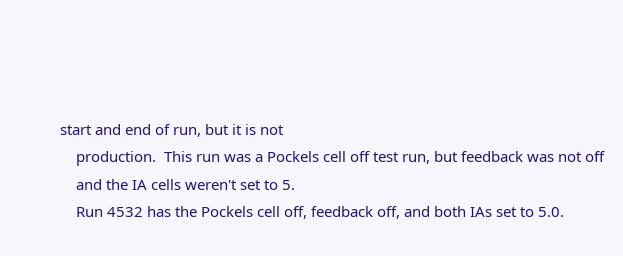start and end of run, but it is not
    production.  This run was a Pockels cell off test run, but feedback was not off
    and the IA cells weren't set to 5.
    Run 4532 has the Pockels cell off, feedback off, and both IAs set to 5.0.